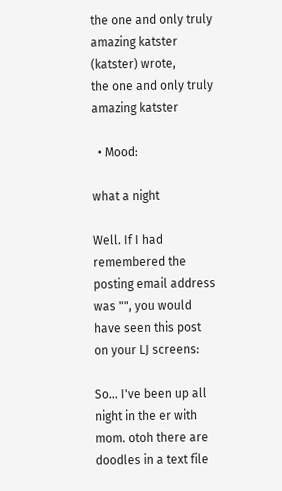the one and only truly amazing katster (katster) wrote,
the one and only truly amazing katster

  • Mood:

what a night

Well. If I had remembered the posting email address was "", you would have seen this post on your LJ screens:

So... I've been up all night in the er with mom. otoh there are doodles in a text file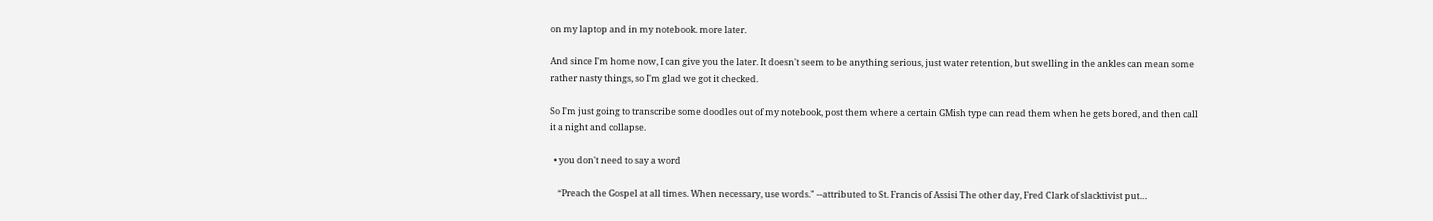on my laptop and in my notebook. more later.

And since I'm home now, I can give you the later. It doesn't seem to be anything serious, just water retention, but swelling in the ankles can mean some rather nasty things, so I'm glad we got it checked.

So I'm just going to transcribe some doodles out of my notebook, post them where a certain GMish type can read them when he gets bored, and then call it a night and collapse.

  • you don't need to say a word

    “Preach the Gospel at all times. When necessary, use words." --attributed to St. Francis of Assisi The other day, Fred Clark of slacktivist put…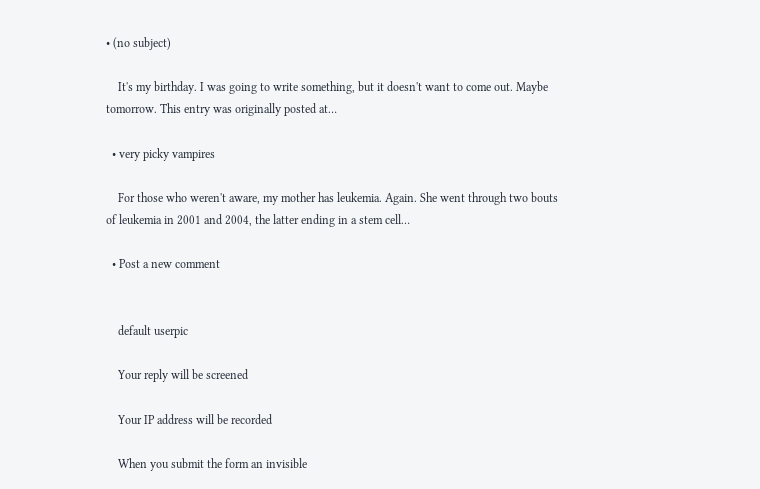• (no subject)

    It's my birthday. I was going to write something, but it doesn't want to come out. Maybe tomorrow. This entry was originally posted at…

  • very picky vampires

    For those who weren't aware, my mother has leukemia. Again. She went through two bouts of leukemia in 2001 and 2004, the latter ending in a stem cell…

  • Post a new comment


    default userpic

    Your reply will be screened

    Your IP address will be recorded

    When you submit the form an invisible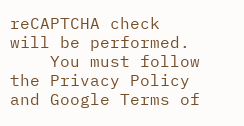reCAPTCHA check will be performed.
    You must follow the Privacy Policy and Google Terms of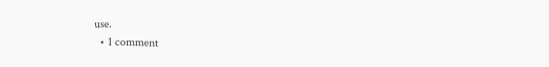use.
  • 1 comment